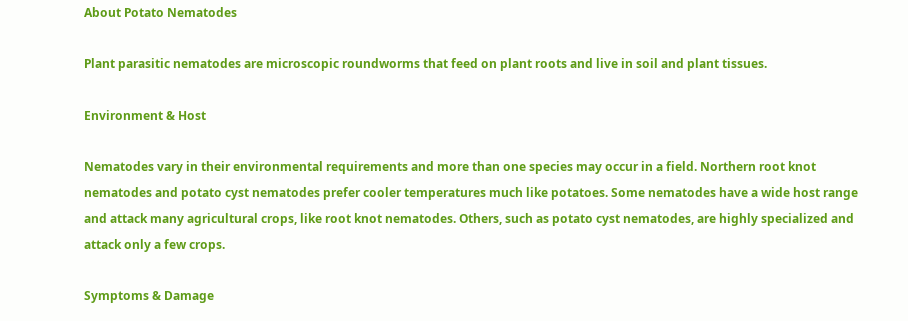About Potato Nematodes

Plant parasitic nematodes are microscopic roundworms that feed on plant roots and live in soil and plant tissues.

Environment & Host

Nematodes vary in their environmental requirements and more than one species may occur in a field. Northern root knot nematodes and potato cyst nematodes prefer cooler temperatures much like potatoes. Some nematodes have a wide host range and attack many agricultural crops, like root knot nematodes. Others, such as potato cyst nematodes, are highly specialized and attack only a few crops.

Symptoms & Damage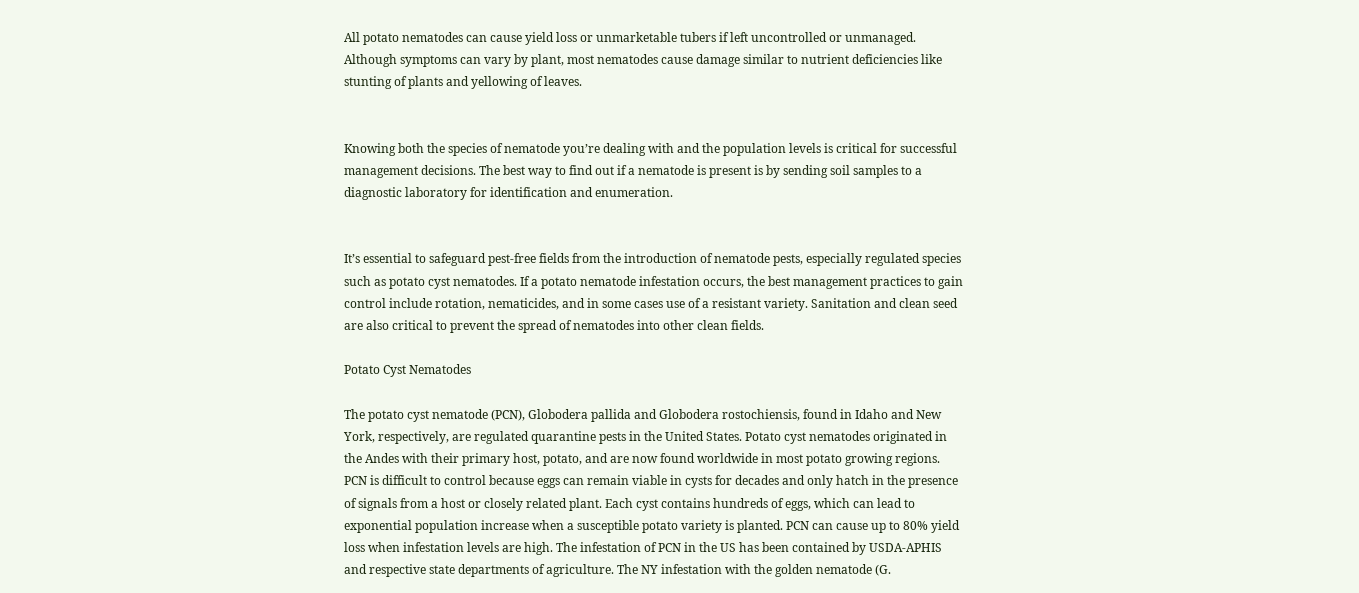All potato nematodes can cause yield loss or unmarketable tubers if left uncontrolled or unmanaged. Although symptoms can vary by plant, most nematodes cause damage similar to nutrient deficiencies like stunting of plants and yellowing of leaves.


Knowing both the species of nematode you’re dealing with and the population levels is critical for successful management decisions. The best way to find out if a nematode is present is by sending soil samples to a diagnostic laboratory for identification and enumeration.


It’s essential to safeguard pest-free fields from the introduction of nematode pests, especially regulated species such as potato cyst nematodes. If a potato nematode infestation occurs, the best management practices to gain control include rotation, nematicides, and in some cases use of a resistant variety. Sanitation and clean seed are also critical to prevent the spread of nematodes into other clean fields.

Potato Cyst Nematodes

The potato cyst nematode (PCN), Globodera pallida and Globodera rostochiensis, found in Idaho and New York, respectively, are regulated quarantine pests in the United States. Potato cyst nematodes originated in the Andes with their primary host, potato, and are now found worldwide in most potato growing regions. PCN is difficult to control because eggs can remain viable in cysts for decades and only hatch in the presence of signals from a host or closely related plant. Each cyst contains hundreds of eggs, which can lead to exponential population increase when a susceptible potato variety is planted. PCN can cause up to 80% yield loss when infestation levels are high. The infestation of PCN in the US has been contained by USDA-APHIS and respective state departments of agriculture. The NY infestation with the golden nematode (G.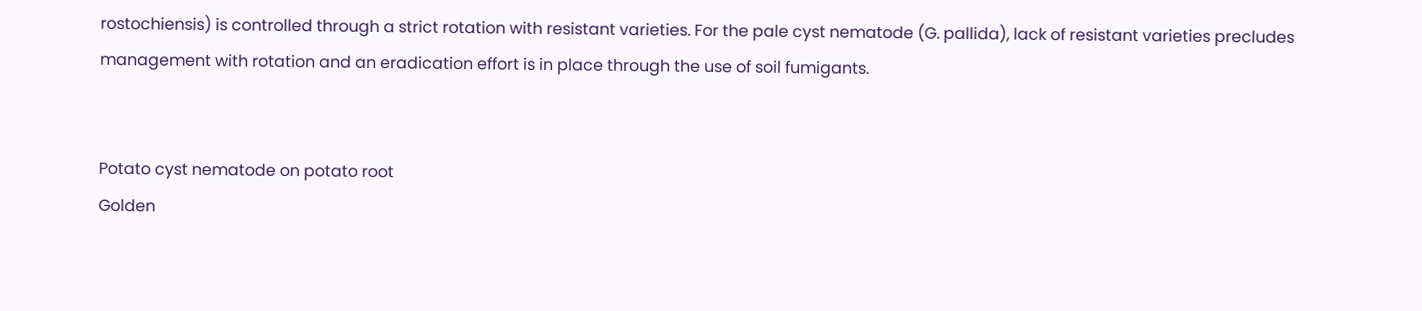rostochiensis) is controlled through a strict rotation with resistant varieties. For the pale cyst nematode (G. pallida), lack of resistant varieties precludes management with rotation and an eradication effort is in place through the use of soil fumigants.


Potato cyst nematode on potato root
Golden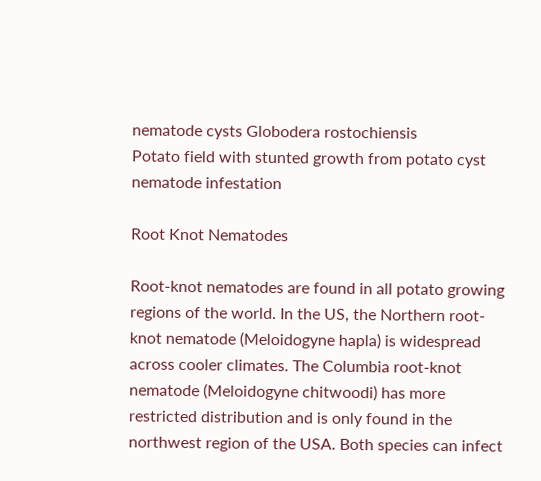nematode cysts Globodera rostochiensis
Potato field with stunted growth from potato cyst nematode infestation

Root Knot Nematodes

Root-knot nematodes are found in all potato growing regions of the world. In the US, the Northern root-knot nematode (Meloidogyne hapla) is widespread across cooler climates. The Columbia root-knot nematode (Meloidogyne chitwoodi) has more restricted distribution and is only found in the northwest region of the USA. Both species can infect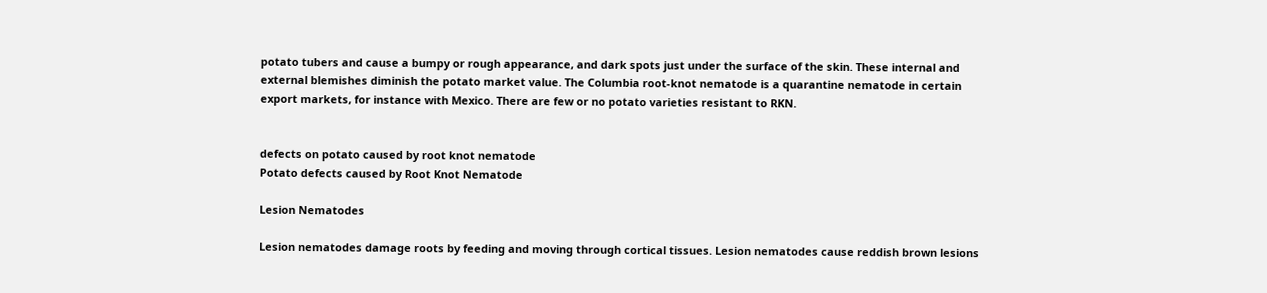potato tubers and cause a bumpy or rough appearance, and dark spots just under the surface of the skin. These internal and external blemishes diminish the potato market value. The Columbia root-knot nematode is a quarantine nematode in certain export markets, for instance with Mexico. There are few or no potato varieties resistant to RKN.


defects on potato caused by root knot nematode
Potato defects caused by Root Knot Nematode

Lesion Nematodes

Lesion nematodes damage roots by feeding and moving through cortical tissues. Lesion nematodes cause reddish brown lesions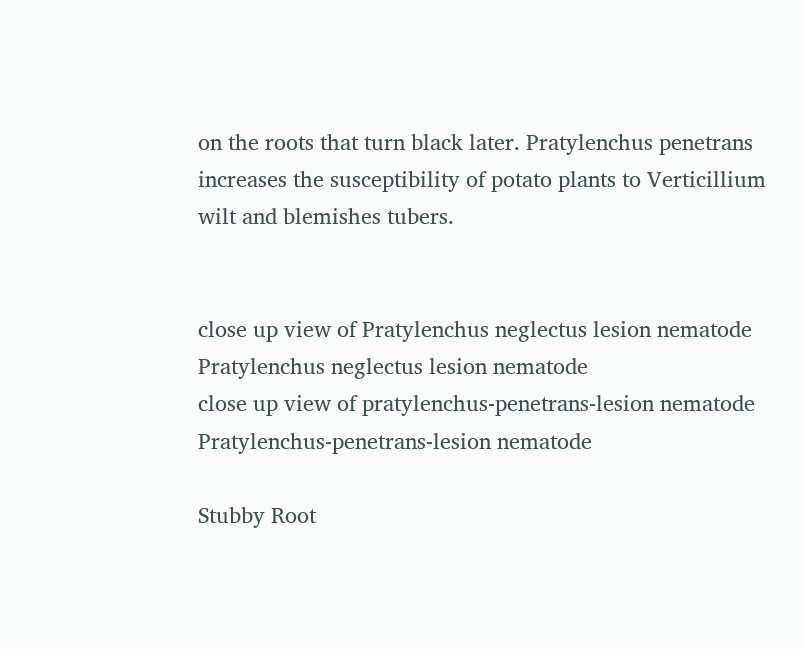on the roots that turn black later. Pratylenchus penetrans increases the susceptibility of potato plants to Verticillium wilt and blemishes tubers.


close up view of Pratylenchus neglectus lesion nematode
Pratylenchus neglectus lesion nematode
close up view of pratylenchus-penetrans-lesion nematode
Pratylenchus-penetrans-lesion nematode

Stubby Root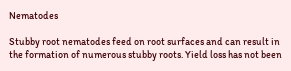Nematodes

Stubby root nematodes feed on root surfaces and can result in the formation of numerous stubby roots. Yield loss has not been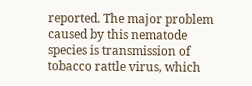reported. The major problem caused by this nematode species is transmission of tobacco rattle virus, which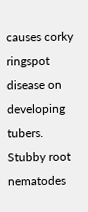causes corky ringspot disease on developing tubers. Stubby root nematodes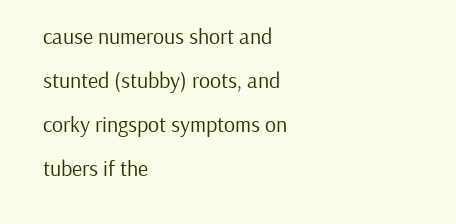cause numerous short and stunted (stubby) roots, and corky ringspot symptoms on tubers if the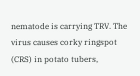nematode is carrying TRV. The virus causes corky ringspot (CRS) in potato tubers,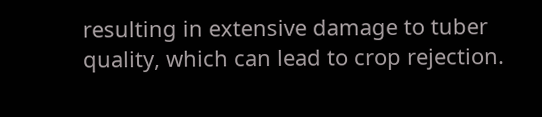resulting in extensive damage to tuber quality, which can lead to crop rejection.